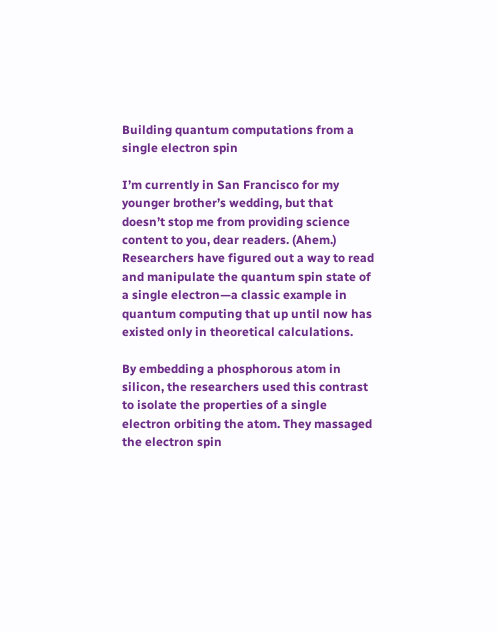Building quantum computations from a single electron spin

I’m currently in San Francisco for my younger brother’s wedding, but that doesn’t stop me from providing science content to you, dear readers. (Ahem.) Researchers have figured out a way to read and manipulate the quantum spin state of a single electron—a classic example in quantum computing that up until now has existed only in theoretical calculations.

By embedding a phosphorous atom in silicon, the researchers used this contrast to isolate the properties of a single electron orbiting the atom. They massaged the electron spin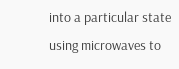into a particular state using microwaves to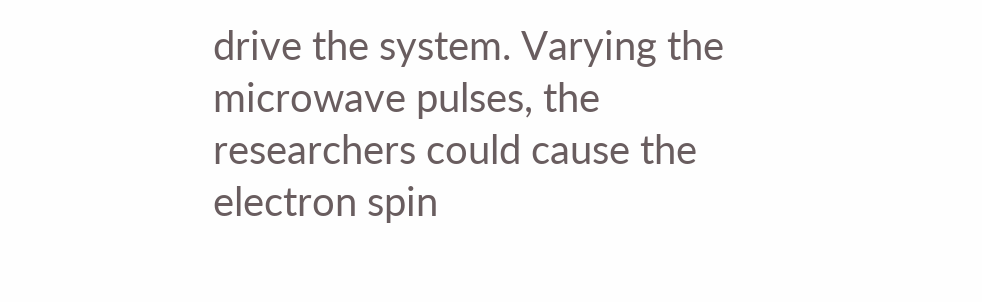drive the system. Varying the microwave pulses, the researchers could cause the electron spin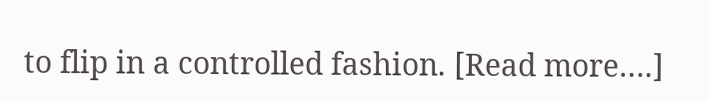to flip in a controlled fashion. [Read more….]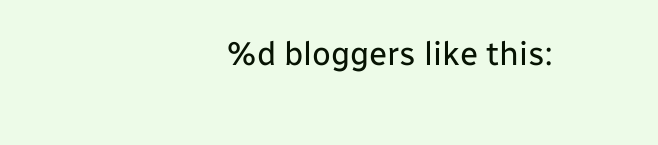%d bloggers like this: